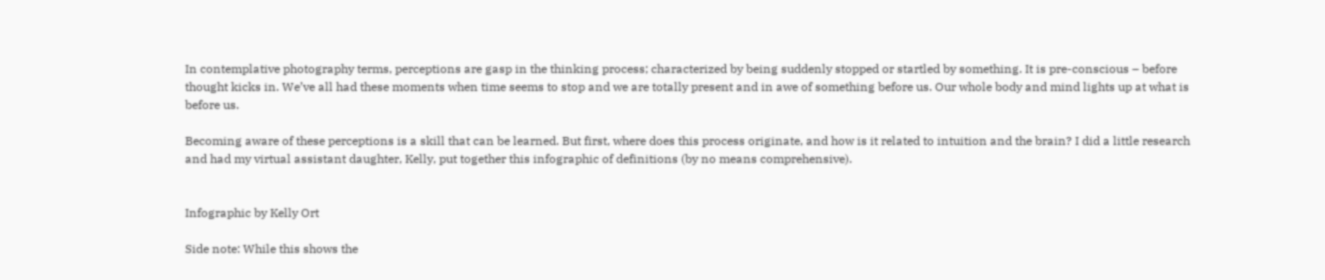In contemplative photography terms, perceptions are gasp in the thinking process; characterized by being suddenly stopped or startled by something. It is pre-conscious – before thought kicks in. We’ve all had these moments when time seems to stop and we are totally present and in awe of something before us. Our whole body and mind lights up at what is before us.

Becoming aware of these perceptions is a skill that can be learned. But first, where does this process originate, and how is it related to intuition and the brain? I did a little research and had my virtual assistant daughter, Kelly, put together this infographic of definitions (by no means comprehensive).


Infographic by Kelly Ort

Side note: While this shows the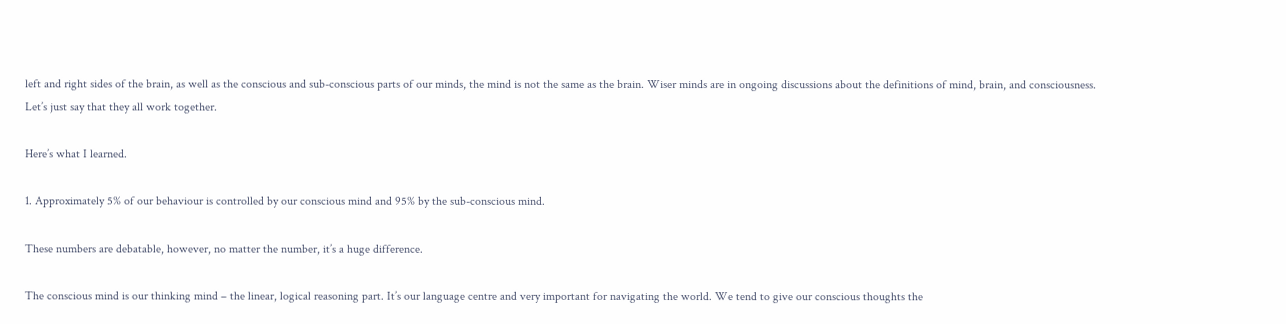left and right sides of the brain, as well as the conscious and sub-conscious parts of our minds, the mind is not the same as the brain. Wiser minds are in ongoing discussions about the definitions of mind, brain, and consciousness. Let’s just say that they all work together.

Here’s what I learned.

1. Approximately 5% of our behaviour is controlled by our conscious mind and 95% by the sub-conscious mind.

These numbers are debatable, however, no matter the number, it’s a huge difference.

The conscious mind is our thinking mind – the linear, logical reasoning part. It’s our language centre and very important for navigating the world. We tend to give our conscious thoughts the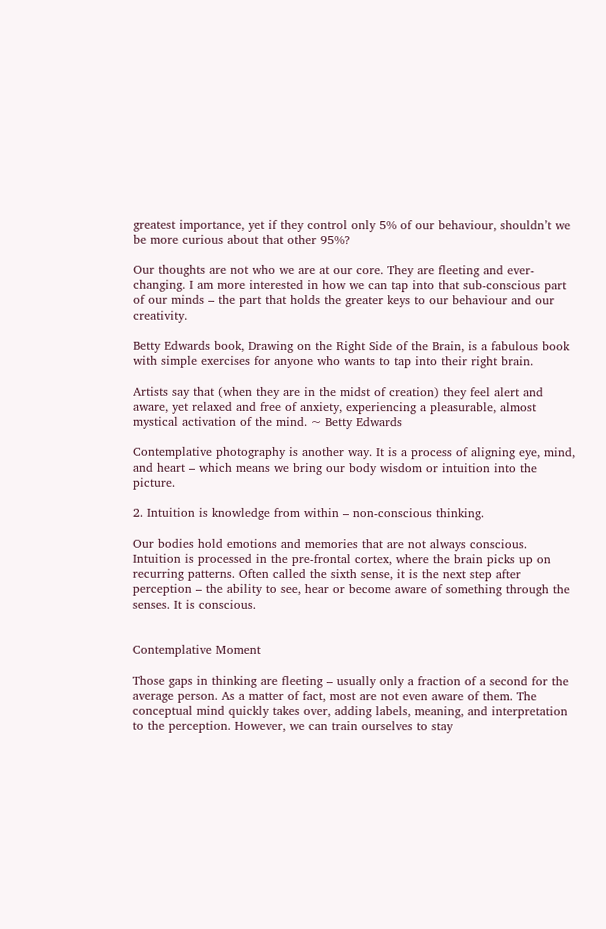greatest importance, yet if they control only 5% of our behaviour, shouldn’t we be more curious about that other 95%?

Our thoughts are not who we are at our core. They are fleeting and ever-changing. I am more interested in how we can tap into that sub-conscious part of our minds – the part that holds the greater keys to our behaviour and our creativity.

Betty Edwards book, Drawing on the Right Side of the Brain, is a fabulous book with simple exercises for anyone who wants to tap into their right brain.

Artists say that (when they are in the midst of creation) they feel alert and aware, yet relaxed and free of anxiety, experiencing a pleasurable, almost mystical activation of the mind. ~ Betty Edwards

Contemplative photography is another way. It is a process of aligning eye, mind, and heart – which means we bring our body wisdom or intuition into the picture.

2. Intuition is knowledge from within – non-conscious thinking.

Our bodies hold emotions and memories that are not always conscious. Intuition is processed in the pre-frontal cortex, where the brain picks up on recurring patterns. Often called the sixth sense, it is the next step after perception – the ability to see, hear or become aware of something through the senses. It is conscious.


Contemplative Moment

Those gaps in thinking are fleeting – usually only a fraction of a second for the average person. As a matter of fact, most are not even aware of them. The conceptual mind quickly takes over, adding labels, meaning, and interpretation to the perception. However, we can train ourselves to stay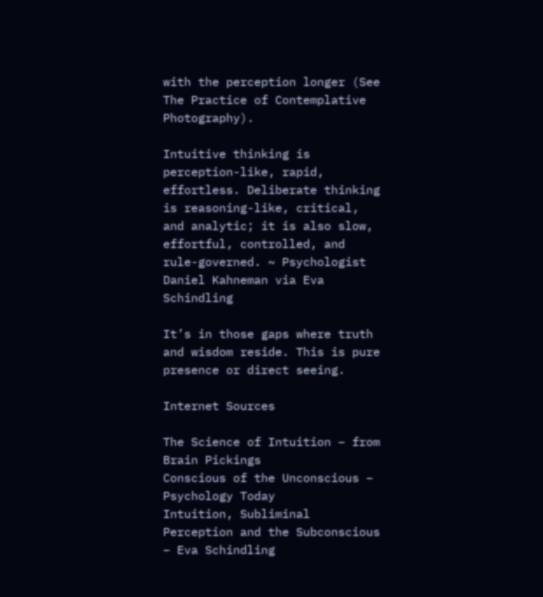with the perception longer (See The Practice of Contemplative Photography).

Intuitive thinking is perception-like, rapid, effortless. Deliberate thinking is reasoning-like, critical, and analytic; it is also slow, effortful, controlled, and rule-governed. ~ Psychologist Daniel Kahneman via Eva Schindling

It’s in those gaps where truth and wisdom reside. This is pure presence or direct seeing.

Internet Sources

The Science of Intuition – from Brain Pickings
Conscious of the Unconscious – Psychology Today
Intuition, Subliminal Perception and the Subconscious – Eva Schindling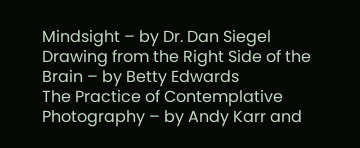Mindsight – by Dr. Dan Siegel
Drawing from the Right Side of the Brain – by Betty Edwards
The Practice of Contemplative Photography – by Andy Karr and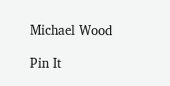Michael Wood

Pin It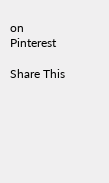on Pinterest

Share This